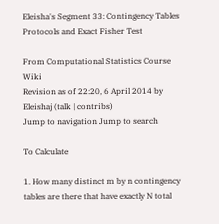Eleisha's Segment 33: Contingency Tables Protocols and Exact Fisher Test

From Computational Statistics Course Wiki
Revision as of 22:20, 6 April 2014 by Eleishaj (talk | contribs)
Jump to navigation Jump to search

To Calculate

1. How many distinct m by n contingency tables are there that have exactly N total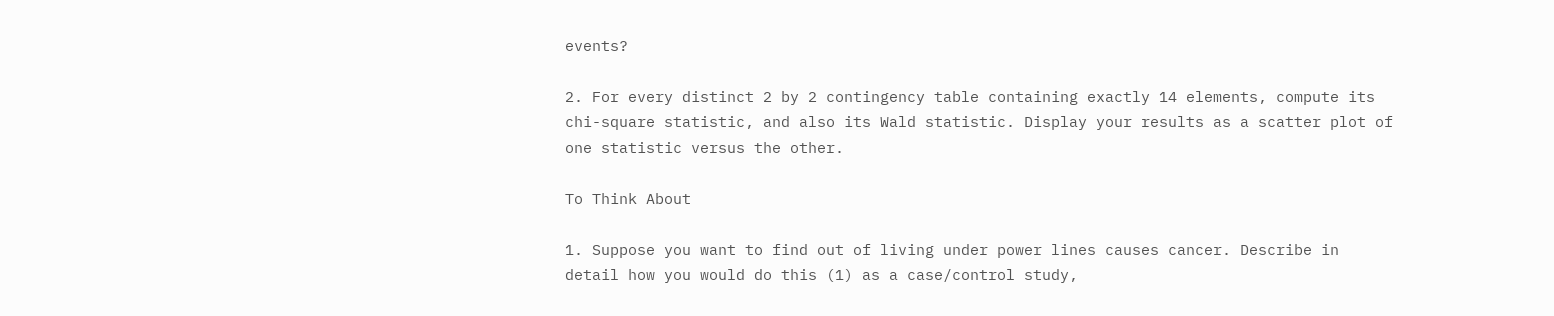events?

2. For every distinct 2 by 2 contingency table containing exactly 14 elements, compute its chi-square statistic, and also its Wald statistic. Display your results as a scatter plot of one statistic versus the other.

To Think About

1. Suppose you want to find out of living under power lines causes cancer. Describe in detail how you would do this (1) as a case/control study,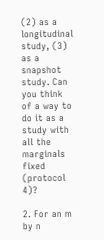(2) as a longitudinal study, (3) as a snapshot study. Can you think of a way to do it as a study with all the marginals fixed (protocol 4)?

2. For an m by n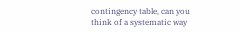contingency table, can you think of a systematic way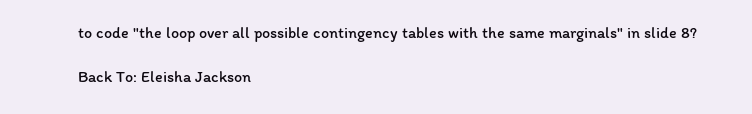to code "the loop over all possible contingency tables with the same marginals" in slide 8?

Back To: Eleisha Jackson